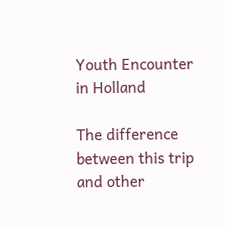Youth Encounter in Holland

The difference between this trip and other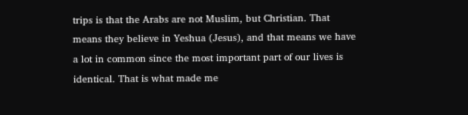trips is that the Arabs are not Muslim, but Christian. That means they believe in Yeshua (Jesus), and that means we have a lot in common since the most important part of our lives is identical. That is what made me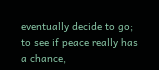eventually decide to go; to see if peace really has a chance,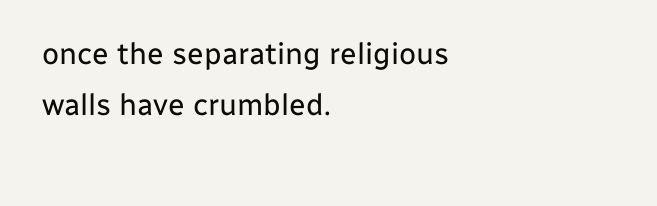once the separating religious walls have crumbled.